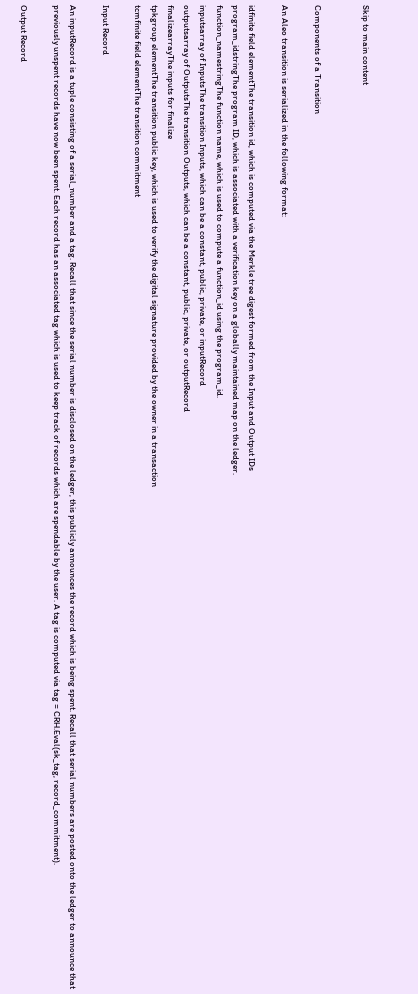Skip to main content


Components of a Transition

An Aleo transition is serialized in the following format:

idfinite field elementThe transition id, which is computed via the Merkle tree digest formed from the Input and Output IDs
program_idstringThe program ID, which is associated with a verification key on a globally maintained map on the ledger.
function_namestringThe function name, which is used to compute a function_id using the program_id.
inputsarray of InputsThe transition Inputs, which can be a constant, public, private, or inputRecord
outputsarray of OutputsThe transition Outputs, which can be a constant, public, private, or outputRecord
finalizearrayThe inputs for finalize
tpkgroup elementThe transition public key, which is used to verify the digital signature provided by the owner in a transaction
tcmfinite field elementThe transition commitment

Input Record

An inputRecord is a tuple consisting of a serial_number and a tag. Recall that since the serial number is disclosed on the ledger, this publicly announces the record which is being spent. Recall that serial numbers are posted onto the ledger to announce that previously unspent records have now been spent. Each record has an associated tag which is used to keep track of records which are spendable by the user. A tag is computed via tag = CRH.Eval(sk_tag, record_commitment).

Output Record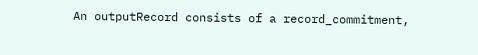An outputRecord consists of a record_commitment,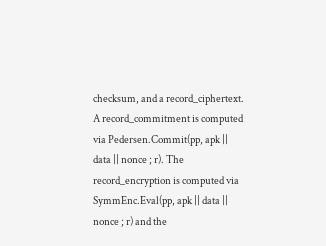checksum, and a record_ciphertext. A record_commitment is computed via Pedersen.Commit(pp, apk || data || nonce ; r). The record_encryption is computed via SymmEnc.Eval(pp, apk || data || nonce ; r) and the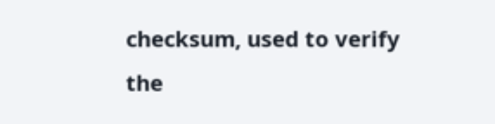checksum, used to verify the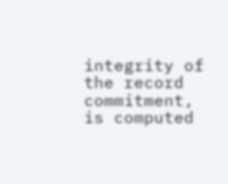integrity of the record commitment, is computed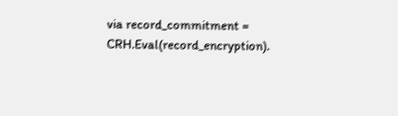via record_commitment = CRH.Eval(record_encryption).